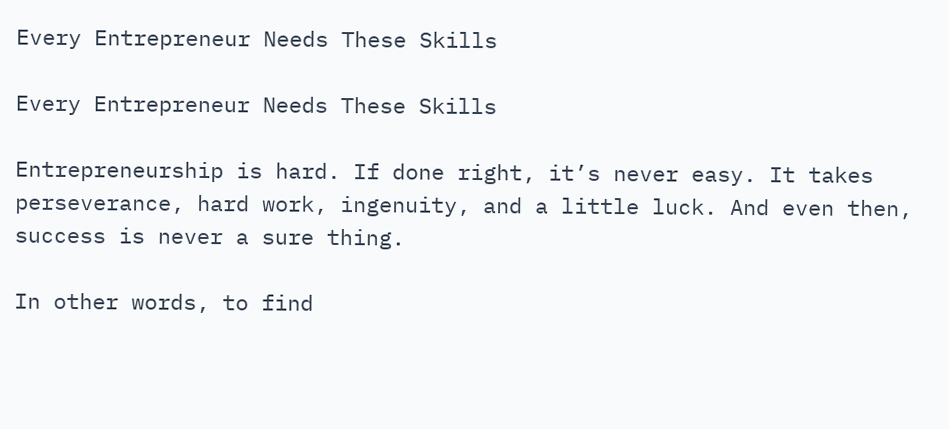Every Entrepreneur Needs These Skills

Every Entrepreneur Needs These Skills

Entrepreneurship is hard. If done right, it’s never easy. It takes perseverance, hard work, ingenuity, and a little luck. And even then, success is never a sure thing.

In other words, to find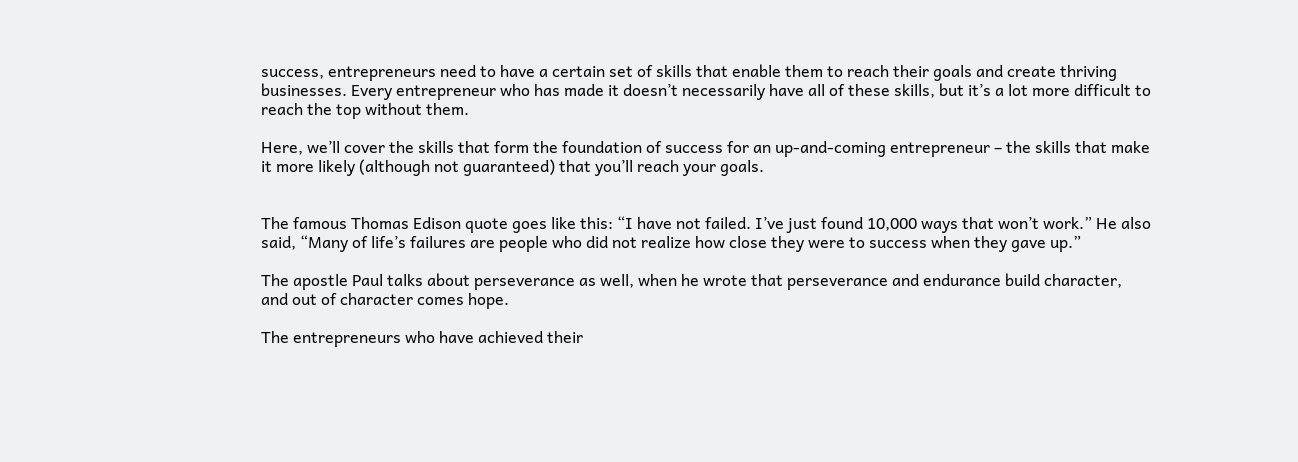success, entrepreneurs need to have a certain set of skills that enable them to reach their goals and create thriving businesses. Every entrepreneur who has made it doesn’t necessarily have all of these skills, but it’s a lot more difficult to reach the top without them.

Here, we’ll cover the skills that form the foundation of success for an up-and-coming entrepreneur – the skills that make it more likely (although not guaranteed) that you’ll reach your goals.


The famous Thomas Edison quote goes like this: “I have not failed. I’ve just found 10,000 ways that won’t work.” He also said, “Many of life’s failures are people who did not realize how close they were to success when they gave up.”

The apostle Paul talks about perseverance as well, when he wrote that perseverance and endurance build character, and out of character comes hope.

The entrepreneurs who have achieved their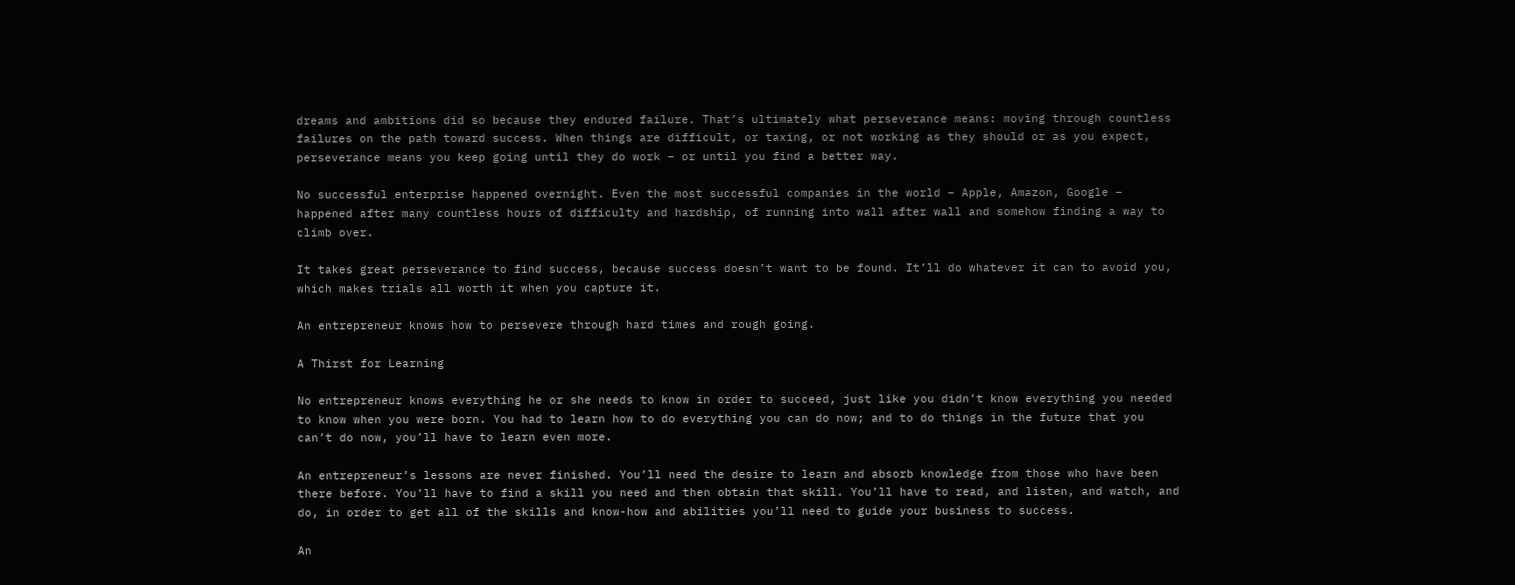dreams and ambitions did so because they endured failure. That’s ultimately what perseverance means: moving through countless failures on the path toward success. When things are difficult, or taxing, or not working as they should or as you expect, perseverance means you keep going until they do work – or until you find a better way.

No successful enterprise happened overnight. Even the most successful companies in the world – Apple, Amazon, Google – happened after many countless hours of difficulty and hardship, of running into wall after wall and somehow finding a way to climb over.

It takes great perseverance to find success, because success doesn’t want to be found. It’ll do whatever it can to avoid you, which makes trials all worth it when you capture it.

An entrepreneur knows how to persevere through hard times and rough going.

A Thirst for Learning

No entrepreneur knows everything he or she needs to know in order to succeed, just like you didn’t know everything you needed to know when you were born. You had to learn how to do everything you can do now; and to do things in the future that you can’t do now, you’ll have to learn even more.

An entrepreneur’s lessons are never finished. You’ll need the desire to learn and absorb knowledge from those who have been there before. You’ll have to find a skill you need and then obtain that skill. You’ll have to read, and listen, and watch, and do, in order to get all of the skills and know-how and abilities you’ll need to guide your business to success.

An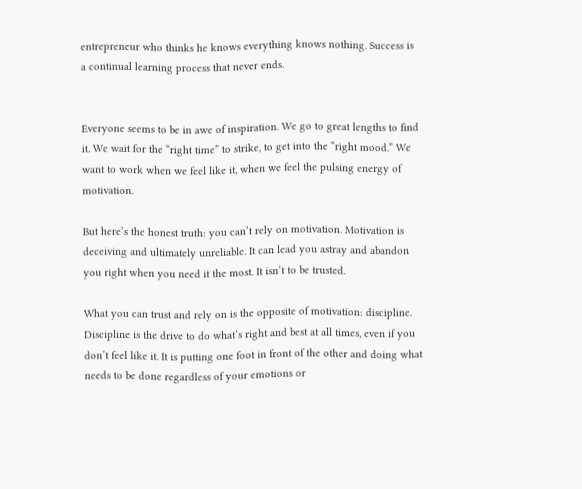entrepreneur who thinks he knows everything knows nothing. Success is a continual learning process that never ends.


Everyone seems to be in awe of inspiration. We go to great lengths to find it. We wait for the “right time” to strike, to get into the “right mood.” We want to work when we feel like it, when we feel the pulsing energy of motivation.

But here’s the honest truth: you can’t rely on motivation. Motivation is deceiving and ultimately unreliable. It can lead you astray and abandon you right when you need it the most. It isn’t to be trusted.

What you can trust and rely on is the opposite of motivation: discipline. Discipline is the drive to do what’s right and best at all times, even if you don’t feel like it. It is putting one foot in front of the other and doing what needs to be done regardless of your emotions or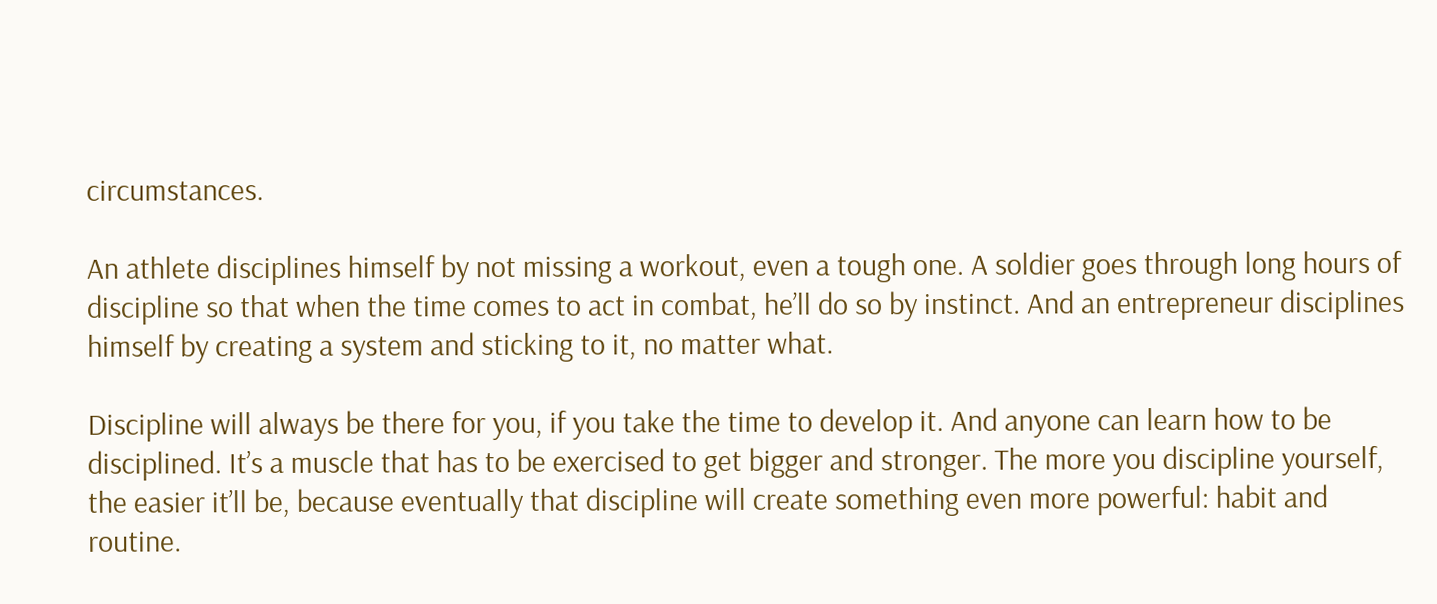circumstances.

An athlete disciplines himself by not missing a workout, even a tough one. A soldier goes through long hours of discipline so that when the time comes to act in combat, he’ll do so by instinct. And an entrepreneur disciplines himself by creating a system and sticking to it, no matter what.

Discipline will always be there for you, if you take the time to develop it. And anyone can learn how to be disciplined. It’s a muscle that has to be exercised to get bigger and stronger. The more you discipline yourself, the easier it’ll be, because eventually that discipline will create something even more powerful: habit and routine.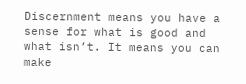Discernment means you have a sense for what is good and what isn’t. It means you can make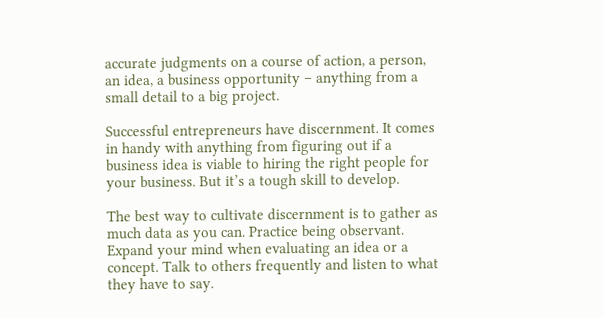accurate judgments on a course of action, a person, an idea, a business opportunity – anything from a small detail to a big project.

Successful entrepreneurs have discernment. It comes in handy with anything from figuring out if a business idea is viable to hiring the right people for your business. But it’s a tough skill to develop.

The best way to cultivate discernment is to gather as much data as you can. Practice being observant. Expand your mind when evaluating an idea or a concept. Talk to others frequently and listen to what they have to say.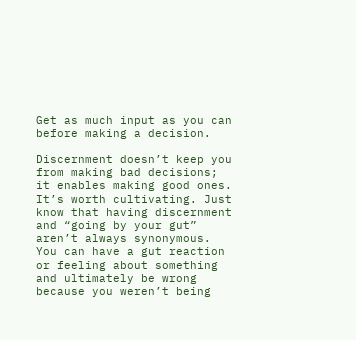Get as much input as you can before making a decision.

Discernment doesn’t keep you from making bad decisions; it enables making good ones. It’s worth cultivating. Just know that having discernment and “going by your gut” aren’t always synonymous. You can have a gut reaction or feeling about something and ultimately be wrong because you weren’t being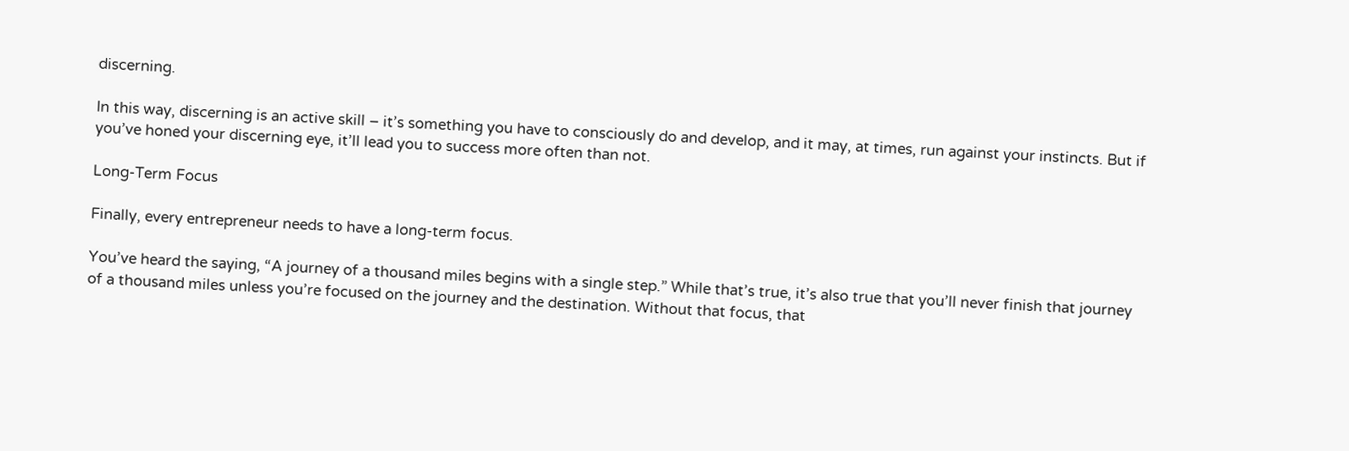discerning.

In this way, discerning is an active skill – it’s something you have to consciously do and develop, and it may, at times, run against your instincts. But if you’ve honed your discerning eye, it’ll lead you to success more often than not.

Long-Term Focus

Finally, every entrepreneur needs to have a long-term focus.

You’ve heard the saying, “A journey of a thousand miles begins with a single step.” While that’s true, it’s also true that you’ll never finish that journey of a thousand miles unless you’re focused on the journey and the destination. Without that focus, that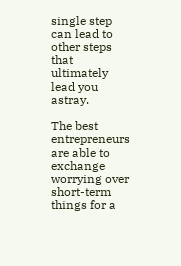single step can lead to other steps that ultimately lead you astray.

The best entrepreneurs are able to exchange worrying over short-term things for a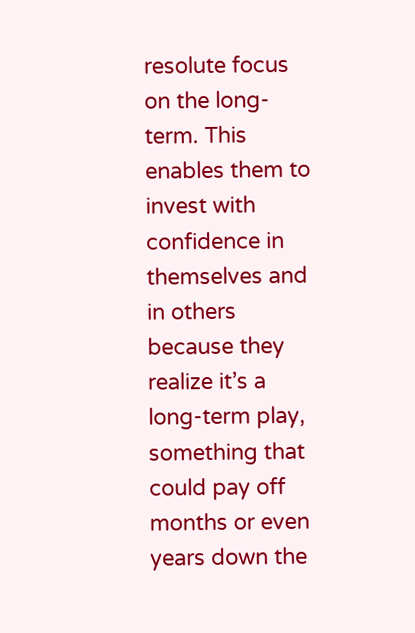resolute focus on the long-term. This enables them to invest with confidence in themselves and in others because they realize it’s a long-term play, something that could pay off months or even years down the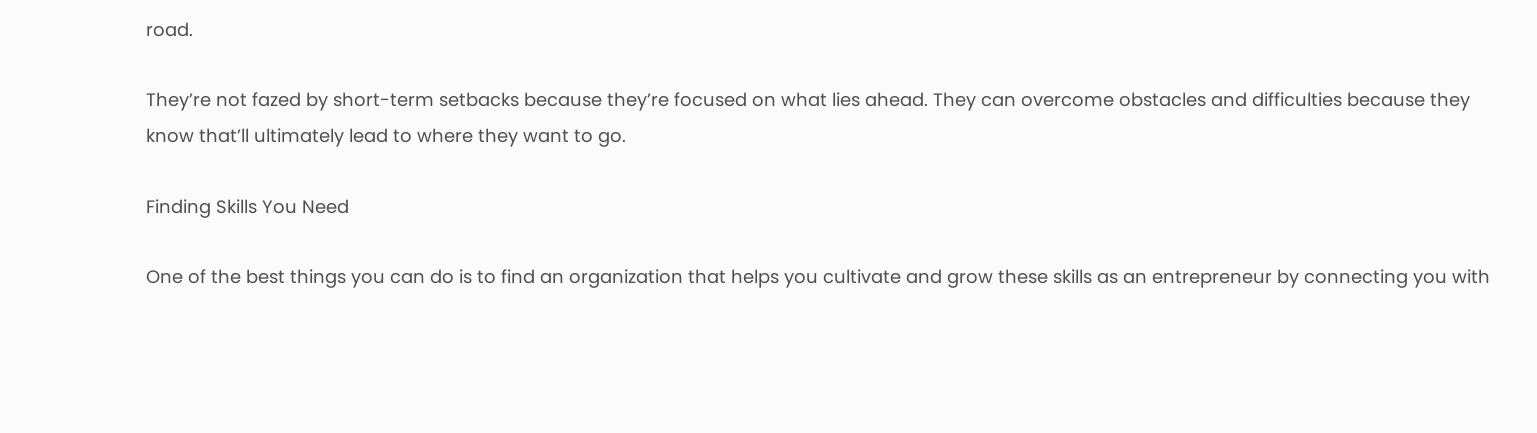road.

They’re not fazed by short-term setbacks because they’re focused on what lies ahead. They can overcome obstacles and difficulties because they know that’ll ultimately lead to where they want to go.

Finding Skills You Need

One of the best things you can do is to find an organization that helps you cultivate and grow these skills as an entrepreneur by connecting you with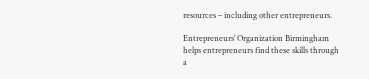resources – including other entrepreneurs.

Entrepreneurs’ Organization Birmingham helps entrepreneurs find these skills through a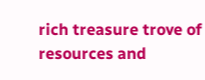rich treasure trove of resources and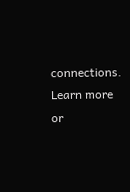connections. Learn more or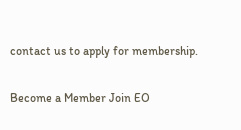contact us to apply for membership.

Become a Member Join EO